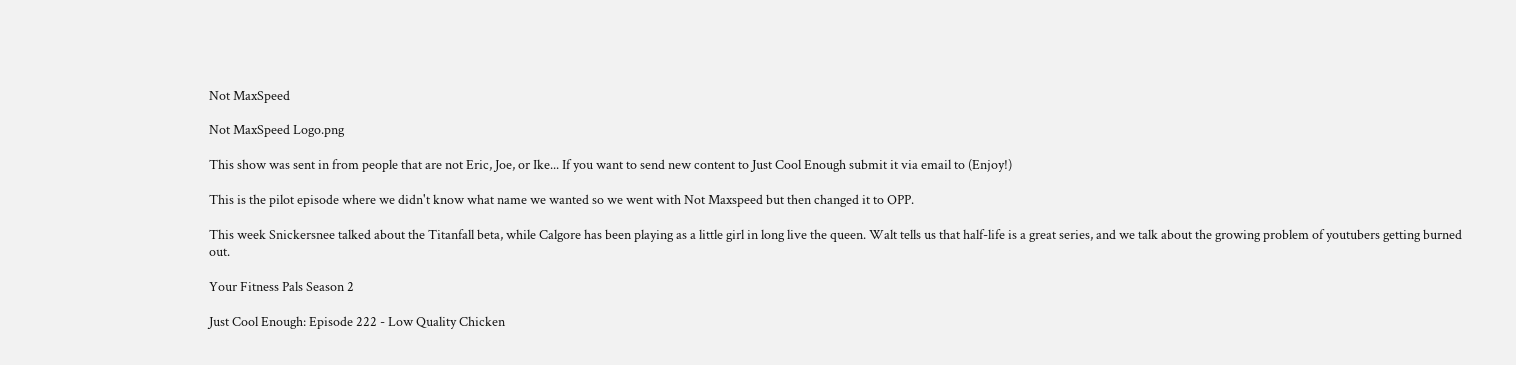Not MaxSpeed

Not MaxSpeed Logo.png

This show was sent in from people that are not Eric, Joe, or Ike... If you want to send new content to Just Cool Enough submit it via email to (Enjoy!)

This is the pilot episode where we didn't know what name we wanted so we went with Not Maxspeed but then changed it to OPP.

This week Snickersnee talked about the Titanfall beta, while Calgore has been playing as a little girl in long live the queen. Walt tells us that half-life is a great series, and we talk about the growing problem of youtubers getting burned out.

Your Fitness Pals Season 2

Just Cool Enough: Episode 222 - Low Quality Chicken